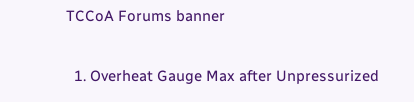TCCoA Forums banner


  1. Overheat Gauge Max after Unpressurized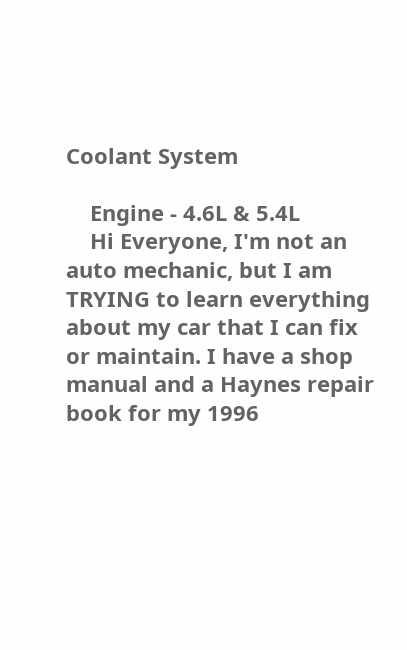Coolant System

    Engine - 4.6L & 5.4L
    Hi Everyone, I'm not an auto mechanic, but I am TRYING to learn everything about my car that I can fix or maintain. I have a shop manual and a Haynes repair book for my 1996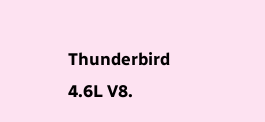Thunderbird 4.6L V8.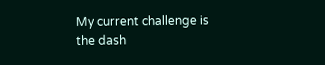My current challenge is the dash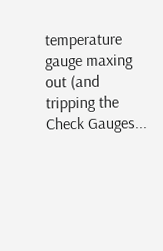temperature gauge maxing out (and tripping the Check Gauges...